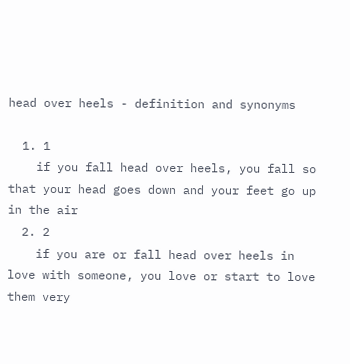head over heels - definition and synonyms

  1. 1
    if you fall head over heels, you fall so that your head goes down and your feet go up in the air
  2. 2
    if you are or fall head over heels in love with someone, you love or start to love them very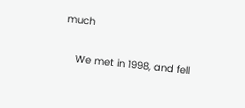much

    We met in 1998, and fell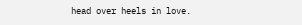head over heels in love.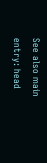See also main entry: head